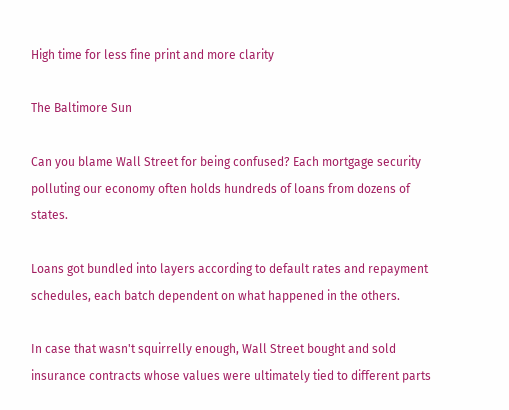High time for less fine print and more clarity

The Baltimore Sun

Can you blame Wall Street for being confused? Each mortgage security polluting our economy often holds hundreds of loans from dozens of states.

Loans got bundled into layers according to default rates and repayment schedules, each batch dependent on what happened in the others.

In case that wasn't squirrelly enough, Wall Street bought and sold insurance contracts whose values were ultimately tied to different parts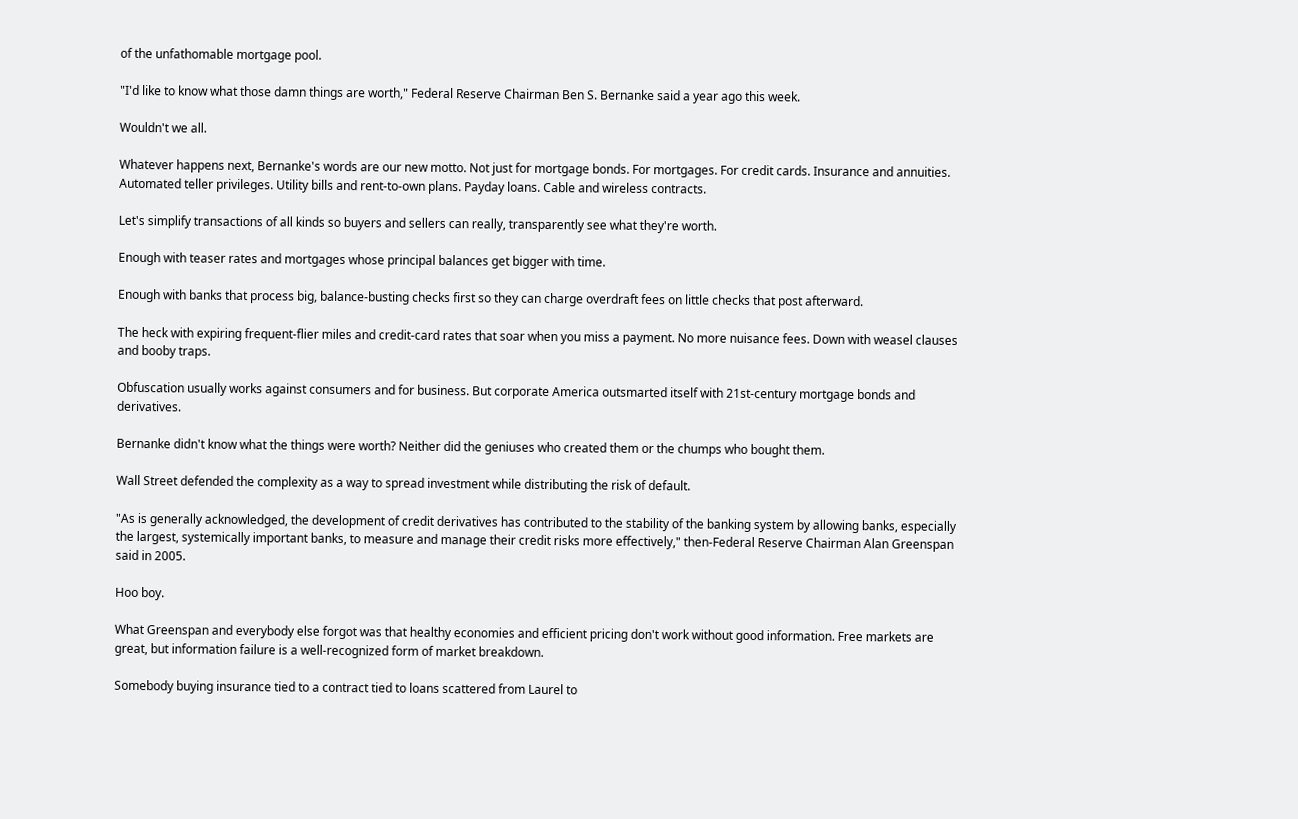of the unfathomable mortgage pool.

"I'd like to know what those damn things are worth," Federal Reserve Chairman Ben S. Bernanke said a year ago this week.

Wouldn't we all.

Whatever happens next, Bernanke's words are our new motto. Not just for mortgage bonds. For mortgages. For credit cards. Insurance and annuities. Automated teller privileges. Utility bills and rent-to-own plans. Payday loans. Cable and wireless contracts.

Let's simplify transactions of all kinds so buyers and sellers can really, transparently see what they're worth.

Enough with teaser rates and mortgages whose principal balances get bigger with time.

Enough with banks that process big, balance-busting checks first so they can charge overdraft fees on little checks that post afterward.

The heck with expiring frequent-flier miles and credit-card rates that soar when you miss a payment. No more nuisance fees. Down with weasel clauses and booby traps.

Obfuscation usually works against consumers and for business. But corporate America outsmarted itself with 21st-century mortgage bonds and derivatives.

Bernanke didn't know what the things were worth? Neither did the geniuses who created them or the chumps who bought them.

Wall Street defended the complexity as a way to spread investment while distributing the risk of default.

"As is generally acknowledged, the development of credit derivatives has contributed to the stability of the banking system by allowing banks, especially the largest, systemically important banks, to measure and manage their credit risks more effectively," then-Federal Reserve Chairman Alan Greenspan said in 2005.

Hoo boy.

What Greenspan and everybody else forgot was that healthy economies and efficient pricing don't work without good information. Free markets are great, but information failure is a well-recognized form of market breakdown.

Somebody buying insurance tied to a contract tied to loans scattered from Laurel to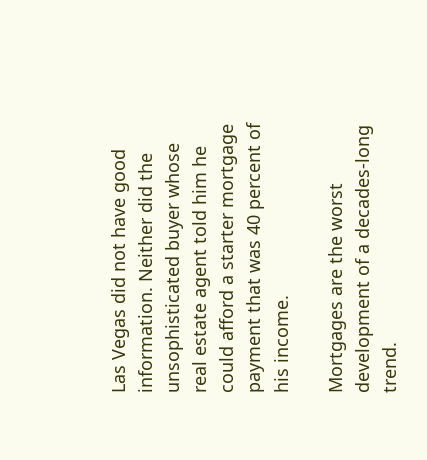Las Vegas did not have good information. Neither did the unsophisticated buyer whose real estate agent told him he could afford a starter mortgage payment that was 40 percent of his income.

Mortgages are the worst development of a decades-long trend.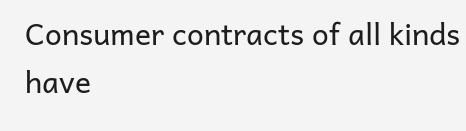Consumer contracts of all kinds have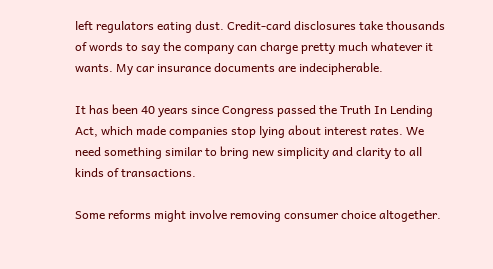left regulators eating dust. Credit-card disclosures take thousands of words to say the company can charge pretty much whatever it wants. My car insurance documents are indecipherable.

It has been 40 years since Congress passed the Truth In Lending Act, which made companies stop lying about interest rates. We need something similar to bring new simplicity and clarity to all kinds of transactions.

Some reforms might involve removing consumer choice altogether.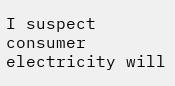I suspect consumer electricity will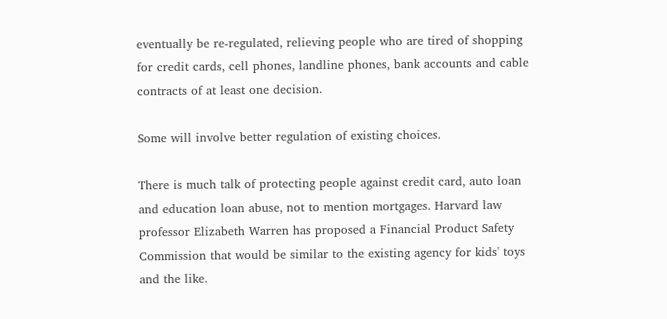eventually be re-regulated, relieving people who are tired of shopping for credit cards, cell phones, landline phones, bank accounts and cable contracts of at least one decision.

Some will involve better regulation of existing choices.

There is much talk of protecting people against credit card, auto loan and education loan abuse, not to mention mortgages. Harvard law professor Elizabeth Warren has proposed a Financial Product Safety Commission that would be similar to the existing agency for kids' toys and the like.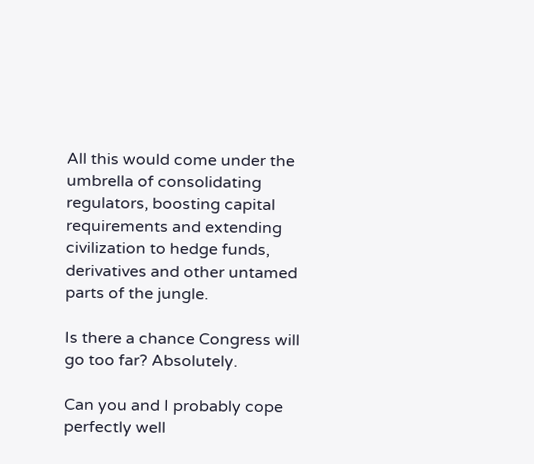All this would come under the umbrella of consolidating regulators, boosting capital requirements and extending civilization to hedge funds, derivatives and other untamed parts of the jungle.

Is there a chance Congress will go too far? Absolutely.

Can you and I probably cope perfectly well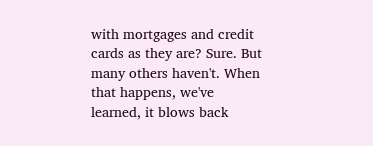with mortgages and credit cards as they are? Sure. But many others haven't. When that happens, we've learned, it blows back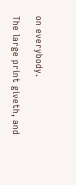on everybody.

The large print giveth, and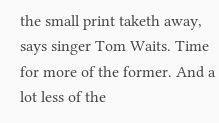the small print taketh away, says singer Tom Waits. Time for more of the former. And a lot less of the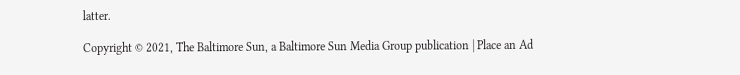latter.

Copyright © 2021, The Baltimore Sun, a Baltimore Sun Media Group publication | Place an Ad